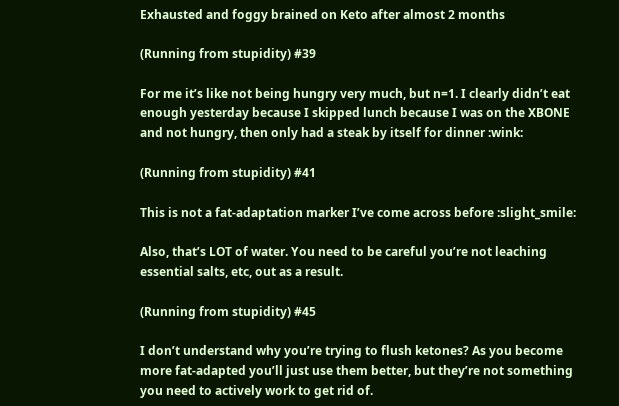Exhausted and foggy brained on Keto after almost 2 months

(Running from stupidity) #39

For me it’s like not being hungry very much, but n=1. I clearly didn’t eat enough yesterday because I skipped lunch because I was on the XBONE and not hungry, then only had a steak by itself for dinner :wink:

(Running from stupidity) #41

This is not a fat-adaptation marker I’ve come across before :slight_smile:

Also, that’s LOT of water. You need to be careful you’re not leaching essential salts, etc, out as a result.

(Running from stupidity) #45

I don’t understand why you’re trying to flush ketones? As you become more fat-adapted you’ll just use them better, but they’re not something you need to actively work to get rid of.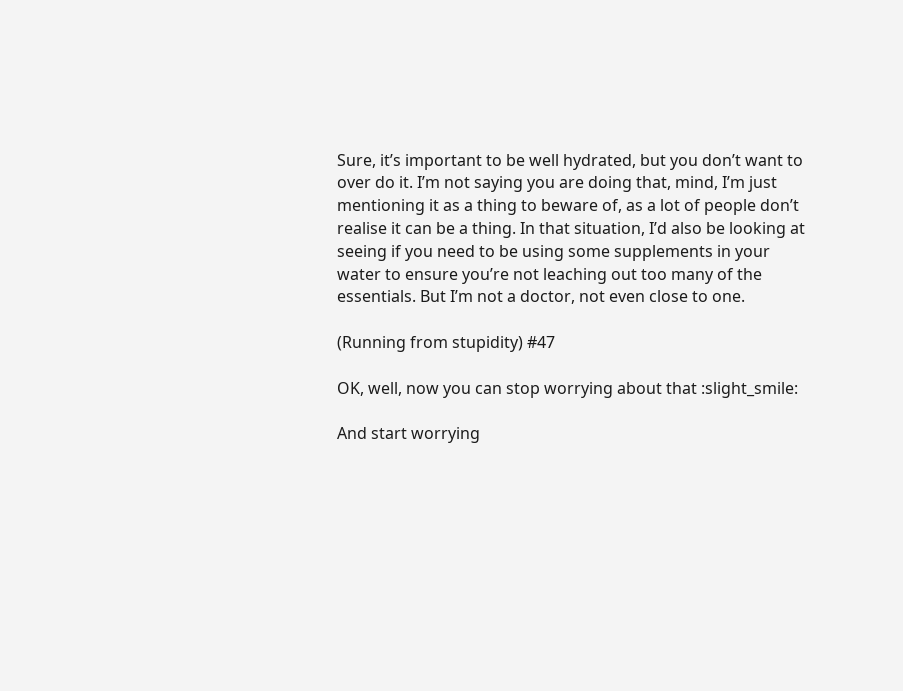Sure, it’s important to be well hydrated, but you don’t want to over do it. I’m not saying you are doing that, mind, I’m just mentioning it as a thing to beware of, as a lot of people don’t realise it can be a thing. In that situation, I’d also be looking at seeing if you need to be using some supplements in your water to ensure you’re not leaching out too many of the essentials. But I’m not a doctor, not even close to one.

(Running from stupidity) #47

OK, well, now you can stop worrying about that :slight_smile:

And start worrying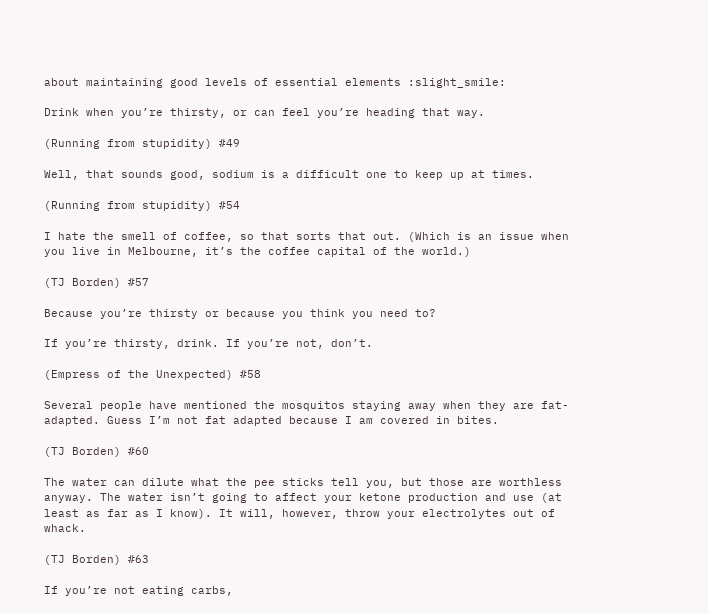about maintaining good levels of essential elements :slight_smile:

Drink when you’re thirsty, or can feel you’re heading that way.

(Running from stupidity) #49

Well, that sounds good, sodium is a difficult one to keep up at times.

(Running from stupidity) #54

I hate the smell of coffee, so that sorts that out. (Which is an issue when you live in Melbourne, it’s the coffee capital of the world.)

(TJ Borden) #57

Because you’re thirsty or because you think you need to?

If you’re thirsty, drink. If you’re not, don’t.

(Empress of the Unexpected) #58

Several people have mentioned the mosquitos staying away when they are fat-adapted. Guess I’m not fat adapted because I am covered in bites.

(TJ Borden) #60

The water can dilute what the pee sticks tell you, but those are worthless anyway. The water isn’t going to affect your ketone production and use (at least as far as I know). It will, however, throw your electrolytes out of whack.

(TJ Borden) #63

If you’re not eating carbs,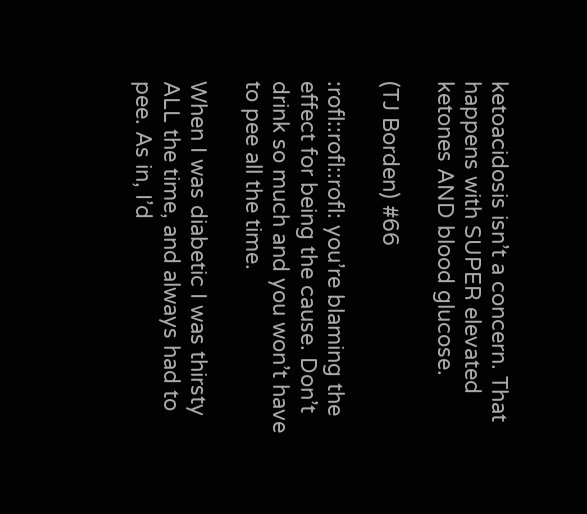ketoacidosis isn’t a concern. That happens with SUPER elevated ketones AND blood glucose.

(TJ Borden) #66

:rofl::rofl::rofl: you’re blaming the effect for being the cause. Don’t drink so much and you won’t have to pee all the time.

When I was diabetic I was thirsty ALL the time, and always had to pee. As in, I’d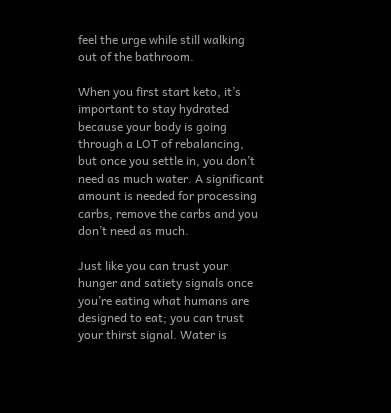feel the urge while still walking out of the bathroom.

When you first start keto, it’s important to stay hydrated because your body is going through a LOT of rebalancing, but once you settle in, you don’t need as much water. A significant amount is needed for processing carbs, remove the carbs and you don’t need as much.

Just like you can trust your hunger and satiety signals once you’re eating what humans are designed to eat; you can trust your thirst signal. Water is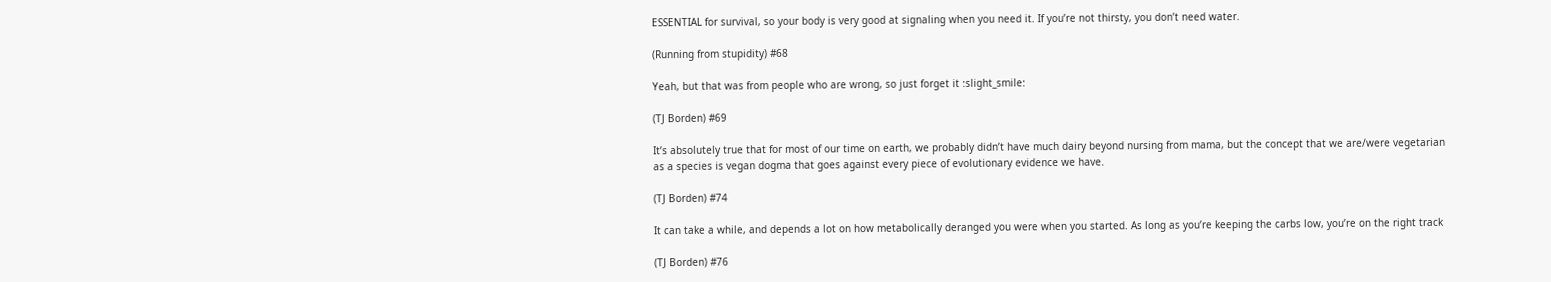ESSENTIAL for survival, so your body is very good at signaling when you need it. If you’re not thirsty, you don’t need water.

(Running from stupidity) #68

Yeah, but that was from people who are wrong, so just forget it :slight_smile:

(TJ Borden) #69

It’s absolutely true that for most of our time on earth, we probably didn’t have much dairy beyond nursing from mama, but the concept that we are/were vegetarian as a species is vegan dogma that goes against every piece of evolutionary evidence we have.

(TJ Borden) #74

It can take a while, and depends a lot on how metabolically deranged you were when you started. As long as you’re keeping the carbs low, you’re on the right track

(TJ Borden) #76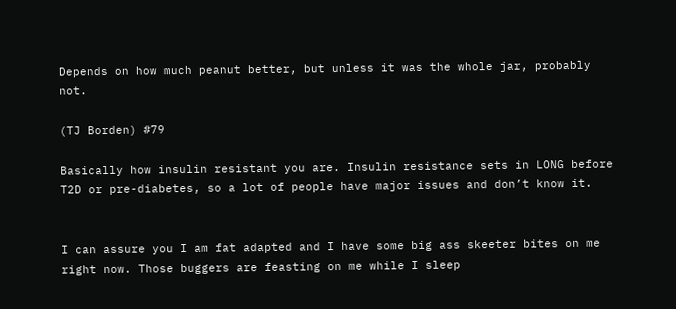Depends on how much peanut better, but unless it was the whole jar, probably not.

(TJ Borden) #79

Basically how insulin resistant you are. Insulin resistance sets in LONG before T2D or pre-diabetes, so a lot of people have major issues and don’t know it.


I can assure you I am fat adapted and I have some big ass skeeter bites on me right now. Those buggers are feasting on me while I sleep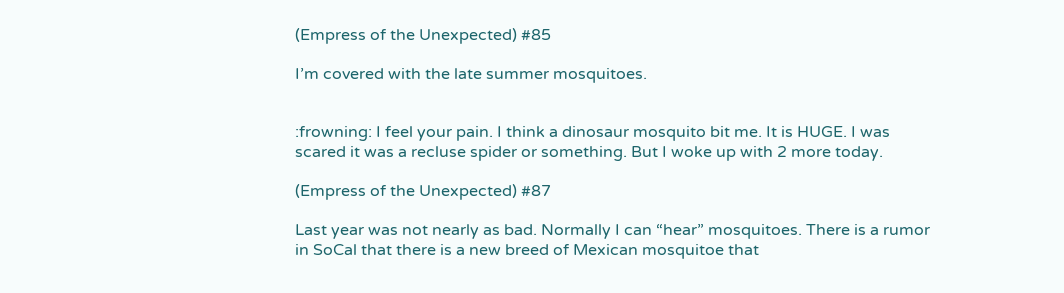(Empress of the Unexpected) #85

I’m covered with the late summer mosquitoes.


:frowning: I feel your pain. I think a dinosaur mosquito bit me. It is HUGE. I was scared it was a recluse spider or something. But I woke up with 2 more today.

(Empress of the Unexpected) #87

Last year was not nearly as bad. Normally I can “hear” mosquitoes. There is a rumor in SoCal that there is a new breed of Mexican mosquitoe that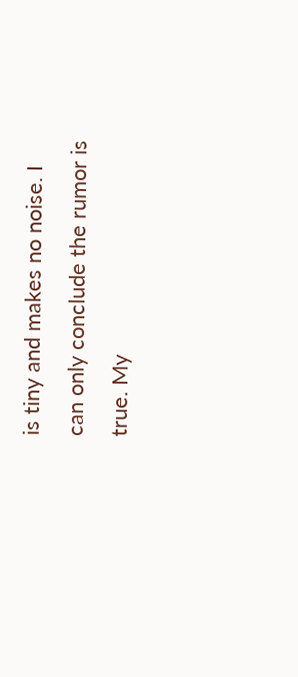is tiny and makes no noise. I can only conclude the rumor is true. My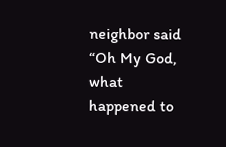neighbor said “Oh My God, what happened to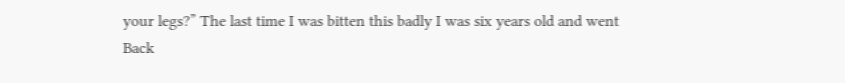your legs?” The last time I was bitten this badly I was six years old and went Back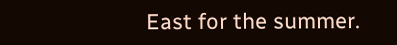East for the summer.